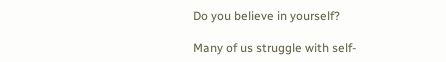Do you believe in yourself?

Many of us struggle with self-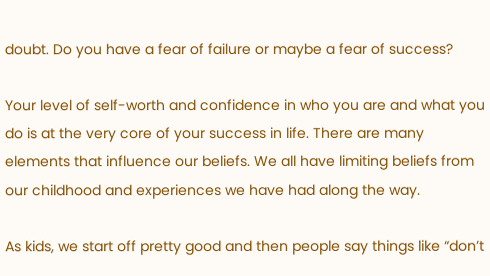doubt. Do you have a fear of failure or maybe a fear of success?

Your level of self-worth and confidence in who you are and what you do is at the very core of your success in life. There are many elements that influence our beliefs. We all have limiting beliefs from our childhood and experiences we have had along the way.

As kids, we start off pretty good and then people say things like “don’t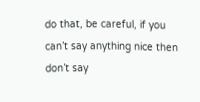do that, be careful, if you can’t say anything nice then don’t say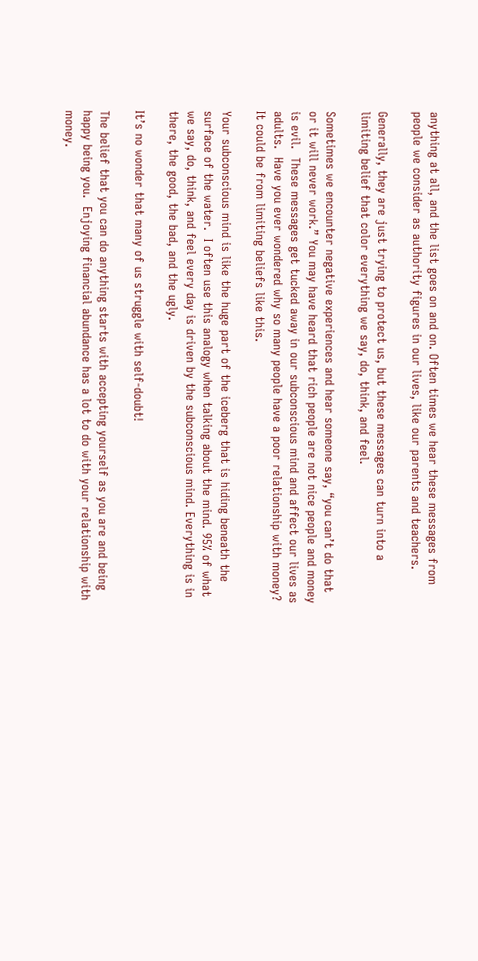anything at all, and the list goes on and on. Often times we hear these messages from people we consider as authority figures in our lives, like our parents and teachers.

Generally, they are just trying to protect us, but these messages can turn into a limiting belief that color everything we say, do, think, and feel.

Sometimes we encounter negative experiences and hear someone say, “you can’t do that or it will never work.” You may have heard that rich people are not nice people and money is evil.  These messages get tucked away in our subconscious mind and affect our lives as adults.  Have you ever wondered why so many people have a poor relationship with money? It could be from limiting beliefs like this.

Your subconscious mind is like the huge part of the iceberg that is hiding beneath the surface of the water.  I often use this analogy when talking about the mind. 95% of what we say, do, think, and feel every day is driven by the subconscious mind. Everything is in there, the good, the bad, and the ugly.

It’s no wonder that many of us struggle with self-doubt!

The belief that you can do anything starts with accepting yourself as you are and being happy being you.  Enjoying financial abundance has a lot to do with your relationship with money.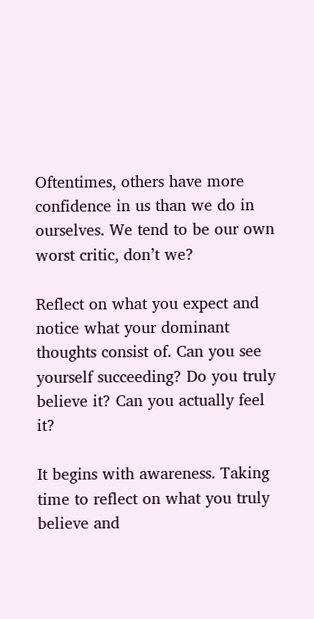Oftentimes, others have more confidence in us than we do in ourselves. We tend to be our own worst critic, don’t we?

Reflect on what you expect and notice what your dominant thoughts consist of. Can you see yourself succeeding? Do you truly believe it? Can you actually feel it?

It begins with awareness. Taking time to reflect on what you truly believe and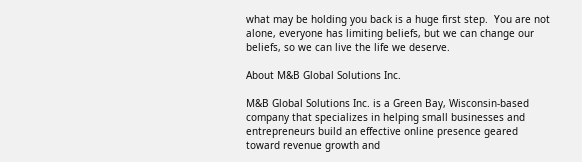what may be holding you back is a huge first step.  You are not alone, everyone has limiting beliefs, but we can change our beliefs, so we can live the life we deserve.

About M&B Global Solutions Inc.

M&B Global Solutions Inc. is a Green Bay, Wisconsin-based company that specializes in helping small businesses and entrepreneurs build an effective online presence geared toward revenue growth and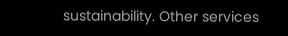sustainability. Other services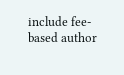include fee-based author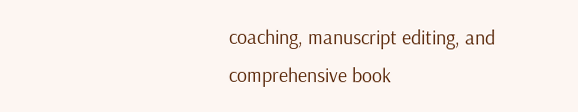coaching, manuscript editing, and comprehensive book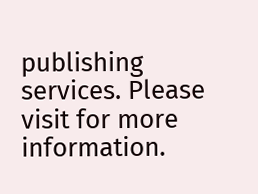publishing services. Please visit for more information.